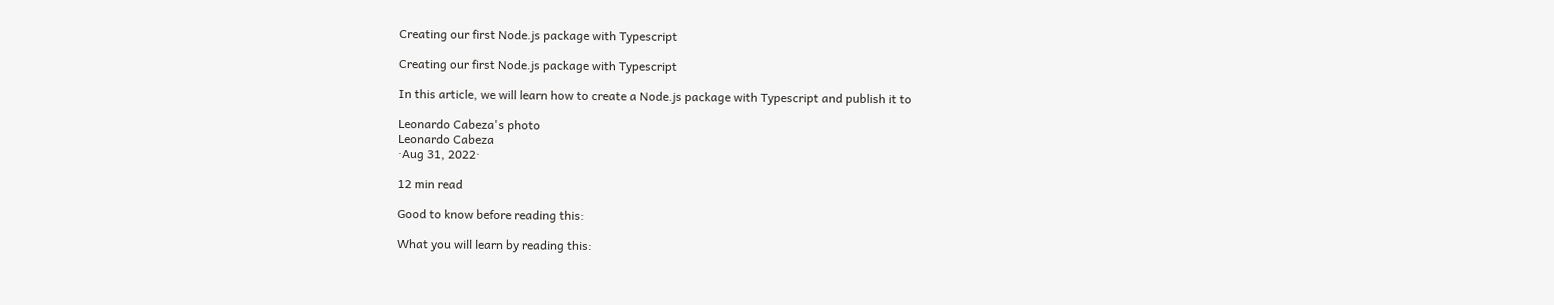Creating our first Node.js package with Typescript

Creating our first Node.js package with Typescript

In this article, we will learn how to create a Node.js package with Typescript and publish it to

Leonardo Cabeza's photo
Leonardo Cabeza
·Aug 31, 2022·

12 min read

Good to know before reading this:

What you will learn by reading this: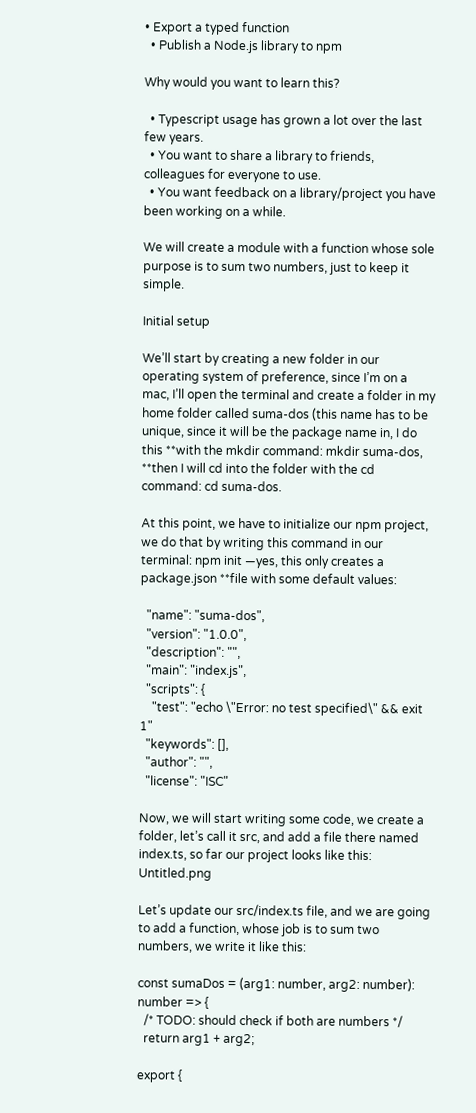• Export a typed function
  • Publish a Node.js library to npm

Why would you want to learn this?

  • Typescript usage has grown a lot over the last few years.
  • You want to share a library to friends, colleagues for everyone to use.
  • You want feedback on a library/project you have been working on a while.

We will create a module with a function whose sole purpose is to sum two numbers, just to keep it simple.

Initial setup

We’ll start by creating a new folder in our operating system of preference, since I’m on a mac, I’ll open the terminal and create a folder in my home folder called suma-dos (this name has to be unique, since it will be the package name in, I do this **with the mkdir command: mkdir suma-dos, **then I will cd into the folder with the cd command: cd suma-dos.

At this point, we have to initialize our npm project, we do that by writing this command in our terminal: npm init —yes, this only creates a package.json **file with some default values:

  "name": "suma-dos",
  "version": "1.0.0",
  "description": "",
  "main": "index.js",
  "scripts": {
    "test": "echo \"Error: no test specified\" && exit 1"
  "keywords": [],
  "author": "",
  "license": "ISC"

Now, we will start writing some code, we create a folder, let’s call it src, and add a file there named index.ts, so far our project looks like this: Untitled.png

Let’s update our src/index.ts file, and we are going to add a function, whose job is to sum two numbers, we write it like this:

const sumaDos = (arg1: number, arg2: number): number => {
  /* TODO: should check if both are numbers */
  return arg1 + arg2;

export {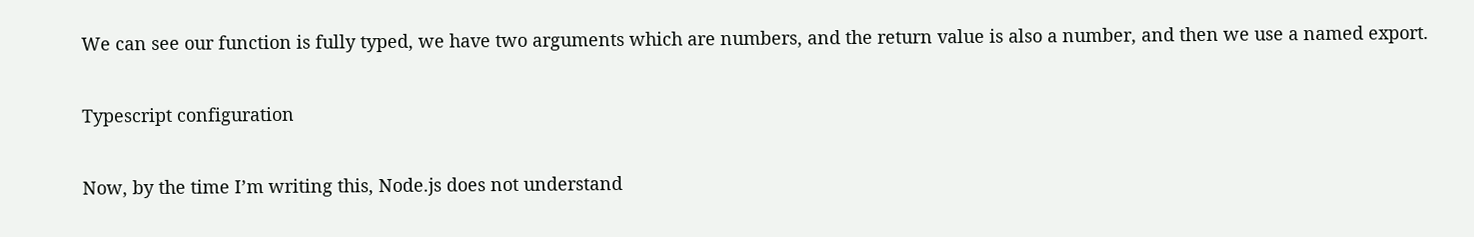We can see our function is fully typed, we have two arguments which are numbers, and the return value is also a number, and then we use a named export.

Typescript configuration

Now, by the time I’m writing this, Node.js does not understand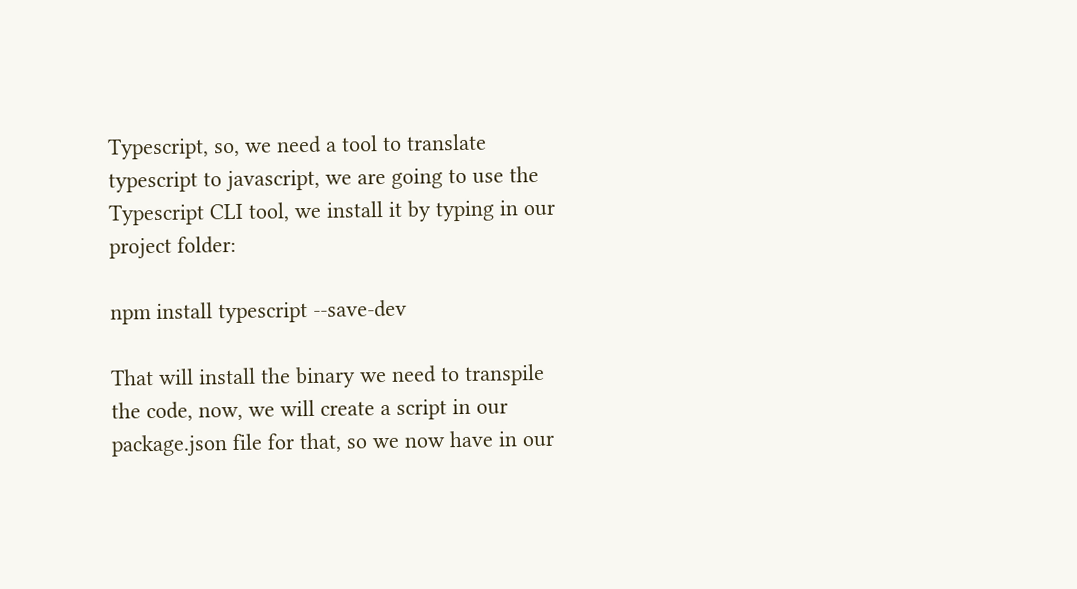Typescript, so, we need a tool to translate typescript to javascript, we are going to use the Typescript CLI tool, we install it by typing in our project folder:

npm install typescript --save-dev

That will install the binary we need to transpile the code, now, we will create a script in our package.json file for that, so we now have in our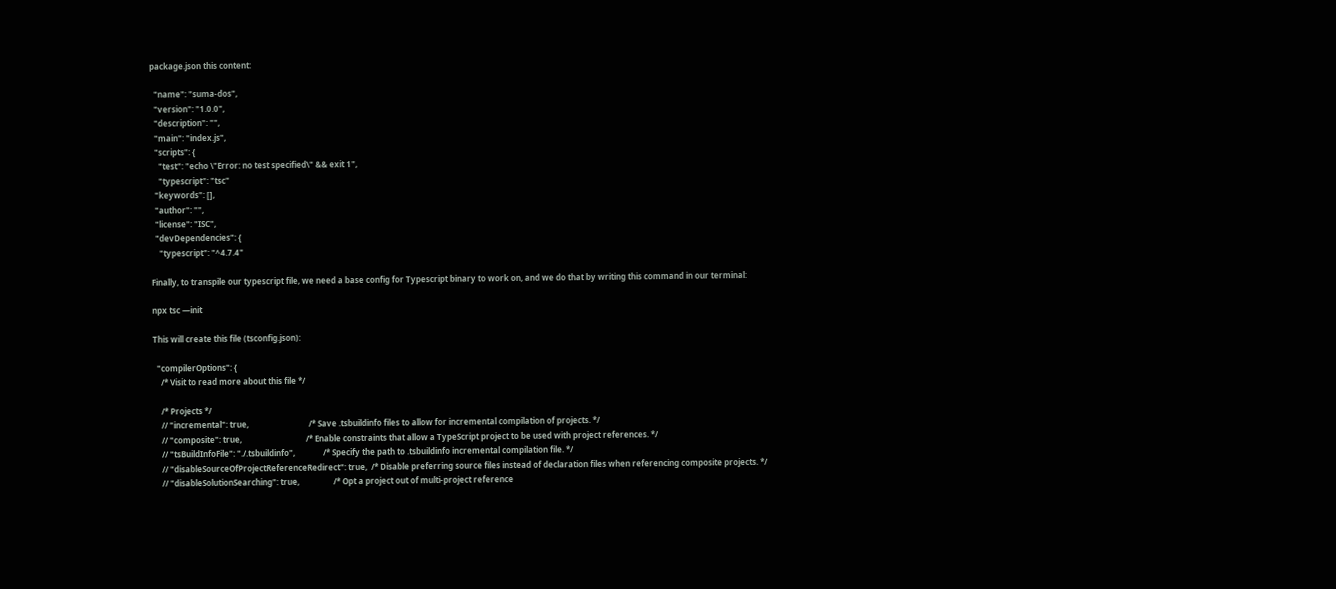package.json this content:

  "name": "suma-dos",
  "version": "1.0.0",
  "description": "",
  "main": "index.js",
  "scripts": {
    "test": "echo \"Error: no test specified\" && exit 1",
    "typescript": "tsc"
  "keywords": [],
  "author": "",
  "license": "ISC",
  "devDependencies": {
    "typescript": "^4.7.4"

Finally, to transpile our typescript file, we need a base config for Typescript binary to work on, and we do that by writing this command in our terminal:

npx tsc —init

This will create this file (tsconfig.json):

  "compilerOptions": {
    /* Visit to read more about this file */

    /* Projects */
    // "incremental": true,                              /* Save .tsbuildinfo files to allow for incremental compilation of projects. */
    // "composite": true,                                /* Enable constraints that allow a TypeScript project to be used with project references. */
    // "tsBuildInfoFile": "./.tsbuildinfo",              /* Specify the path to .tsbuildinfo incremental compilation file. */
    // "disableSourceOfProjectReferenceRedirect": true,  /* Disable preferring source files instead of declaration files when referencing composite projects. */
    // "disableSolutionSearching": true,                 /* Opt a project out of multi-project reference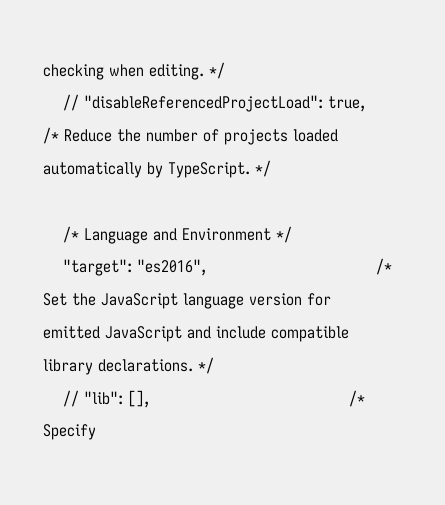checking when editing. */
    // "disableReferencedProjectLoad": true,             /* Reduce the number of projects loaded automatically by TypeScript. */

    /* Language and Environment */
    "target": "es2016",                                  /* Set the JavaScript language version for emitted JavaScript and include compatible library declarations. */
    // "lib": [],                                        /* Specify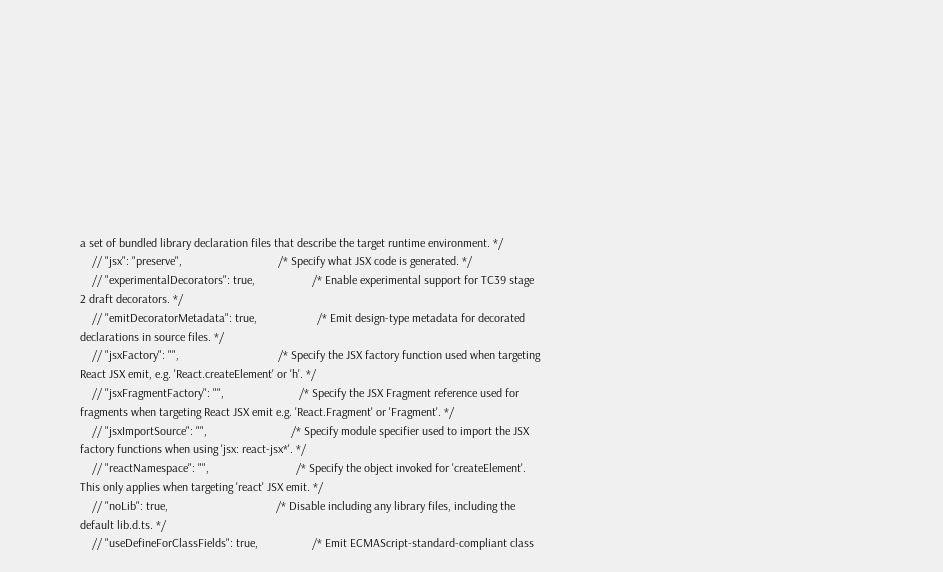a set of bundled library declaration files that describe the target runtime environment. */
    // "jsx": "preserve",                                /* Specify what JSX code is generated. */
    // "experimentalDecorators": true,                   /* Enable experimental support for TC39 stage 2 draft decorators. */
    // "emitDecoratorMetadata": true,                    /* Emit design-type metadata for decorated declarations in source files. */
    // "jsxFactory": "",                                 /* Specify the JSX factory function used when targeting React JSX emit, e.g. 'React.createElement' or 'h'. */
    // "jsxFragmentFactory": "",                         /* Specify the JSX Fragment reference used for fragments when targeting React JSX emit e.g. 'React.Fragment' or 'Fragment'. */
    // "jsxImportSource": "",                            /* Specify module specifier used to import the JSX factory functions when using 'jsx: react-jsx*'. */
    // "reactNamespace": "",                             /* Specify the object invoked for 'createElement'. This only applies when targeting 'react' JSX emit. */
    // "noLib": true,                                    /* Disable including any library files, including the default lib.d.ts. */
    // "useDefineForClassFields": true,                  /* Emit ECMAScript-standard-compliant class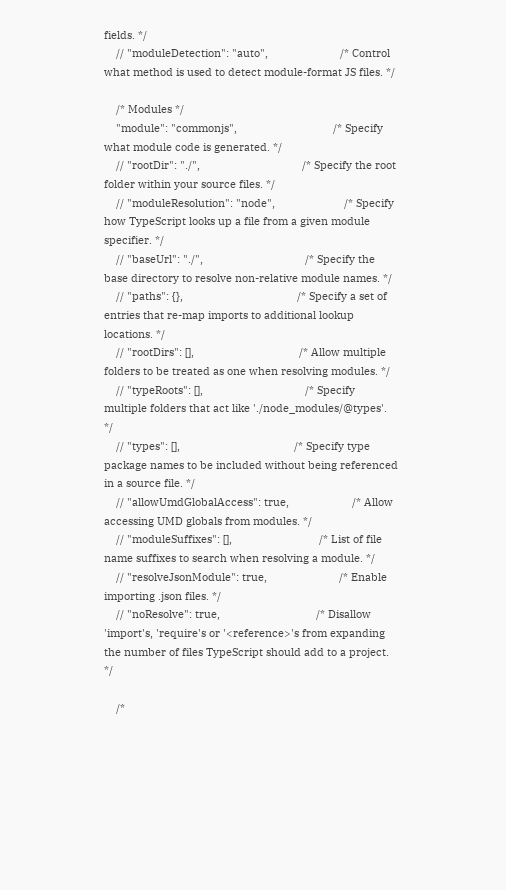fields. */
    // "moduleDetection": "auto",                        /* Control what method is used to detect module-format JS files. */

    /* Modules */
    "module": "commonjs",                                /* Specify what module code is generated. */
    // "rootDir": "./",                                  /* Specify the root folder within your source files. */
    // "moduleResolution": "node",                       /* Specify how TypeScript looks up a file from a given module specifier. */
    // "baseUrl": "./",                                  /* Specify the base directory to resolve non-relative module names. */
    // "paths": {},                                      /* Specify a set of entries that re-map imports to additional lookup locations. */
    // "rootDirs": [],                                   /* Allow multiple folders to be treated as one when resolving modules. */
    // "typeRoots": [],                                  /* Specify multiple folders that act like './node_modules/@types'. */
    // "types": [],                                      /* Specify type package names to be included without being referenced in a source file. */
    // "allowUmdGlobalAccess": true,                     /* Allow accessing UMD globals from modules. */
    // "moduleSuffixes": [],                             /* List of file name suffixes to search when resolving a module. */
    // "resolveJsonModule": true,                        /* Enable importing .json files. */
    // "noResolve": true,                                /* Disallow 'import's, 'require's or '<reference>'s from expanding the number of files TypeScript should add to a project. */

    /*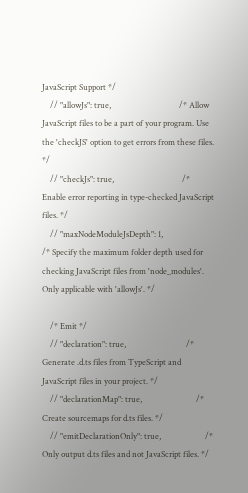JavaScript Support */
    // "allowJs": true,                                  /* Allow JavaScript files to be a part of your program. Use the 'checkJS' option to get errors from these files. */
    // "checkJs": true,                                  /* Enable error reporting in type-checked JavaScript files. */
    // "maxNodeModuleJsDepth": 1,                        /* Specify the maximum folder depth used for checking JavaScript files from 'node_modules'. Only applicable with 'allowJs'. */

    /* Emit */
    // "declaration": true,                              /* Generate .d.ts files from TypeScript and JavaScript files in your project. */
    // "declarationMap": true,                           /* Create sourcemaps for d.ts files. */
    // "emitDeclarationOnly": true,                      /* Only output d.ts files and not JavaScript files. */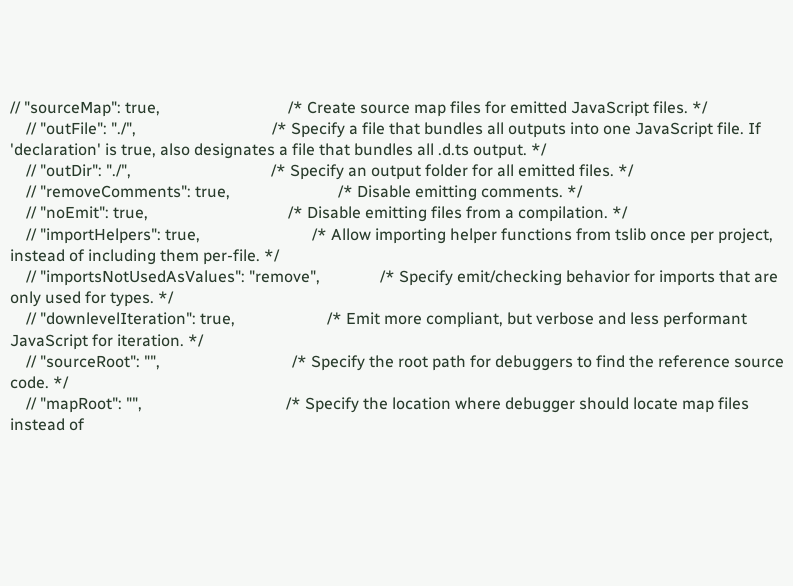// "sourceMap": true,                                /* Create source map files for emitted JavaScript files. */
    // "outFile": "./",                                  /* Specify a file that bundles all outputs into one JavaScript file. If 'declaration' is true, also designates a file that bundles all .d.ts output. */
    // "outDir": "./",                                   /* Specify an output folder for all emitted files. */
    // "removeComments": true,                           /* Disable emitting comments. */
    // "noEmit": true,                                   /* Disable emitting files from a compilation. */
    // "importHelpers": true,                            /* Allow importing helper functions from tslib once per project, instead of including them per-file. */
    // "importsNotUsedAsValues": "remove",               /* Specify emit/checking behavior for imports that are only used for types. */
    // "downlevelIteration": true,                       /* Emit more compliant, but verbose and less performant JavaScript for iteration. */
    // "sourceRoot": "",                                 /* Specify the root path for debuggers to find the reference source code. */
    // "mapRoot": "",                                    /* Specify the location where debugger should locate map files instead of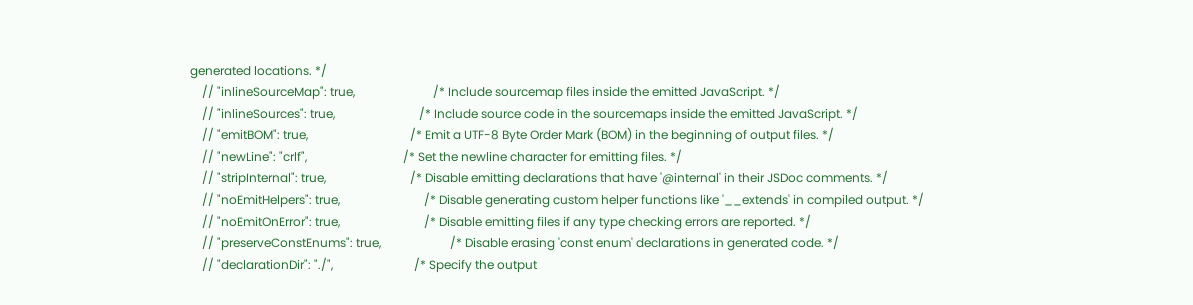generated locations. */
    // "inlineSourceMap": true,                          /* Include sourcemap files inside the emitted JavaScript. */
    // "inlineSources": true,                            /* Include source code in the sourcemaps inside the emitted JavaScript. */
    // "emitBOM": true,                                  /* Emit a UTF-8 Byte Order Mark (BOM) in the beginning of output files. */
    // "newLine": "crlf",                                /* Set the newline character for emitting files. */
    // "stripInternal": true,                            /* Disable emitting declarations that have '@internal' in their JSDoc comments. */
    // "noEmitHelpers": true,                            /* Disable generating custom helper functions like '__extends' in compiled output. */
    // "noEmitOnError": true,                            /* Disable emitting files if any type checking errors are reported. */
    // "preserveConstEnums": true,                       /* Disable erasing 'const enum' declarations in generated code. */
    // "declarationDir": "./",                           /* Specify the output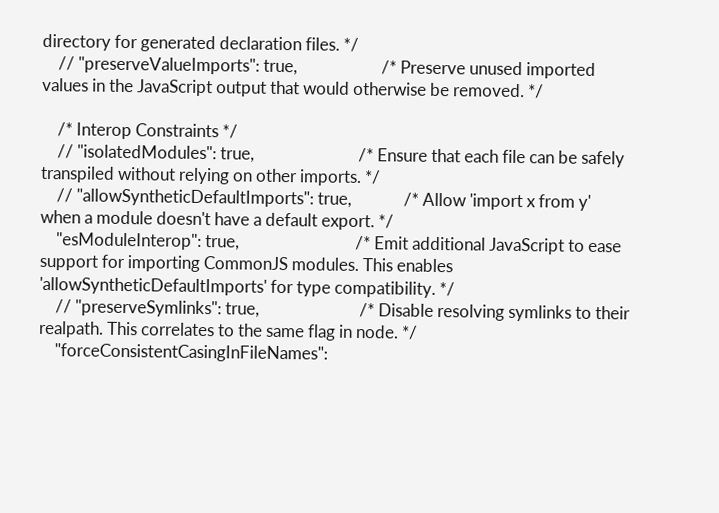directory for generated declaration files. */
    // "preserveValueImports": true,                     /* Preserve unused imported values in the JavaScript output that would otherwise be removed. */

    /* Interop Constraints */
    // "isolatedModules": true,                          /* Ensure that each file can be safely transpiled without relying on other imports. */
    // "allowSyntheticDefaultImports": true,             /* Allow 'import x from y' when a module doesn't have a default export. */
    "esModuleInterop": true,                             /* Emit additional JavaScript to ease support for importing CommonJS modules. This enables 'allowSyntheticDefaultImports' for type compatibility. */
    // "preserveSymlinks": true,                         /* Disable resolving symlinks to their realpath. This correlates to the same flag in node. */
    "forceConsistentCasingInFileNames":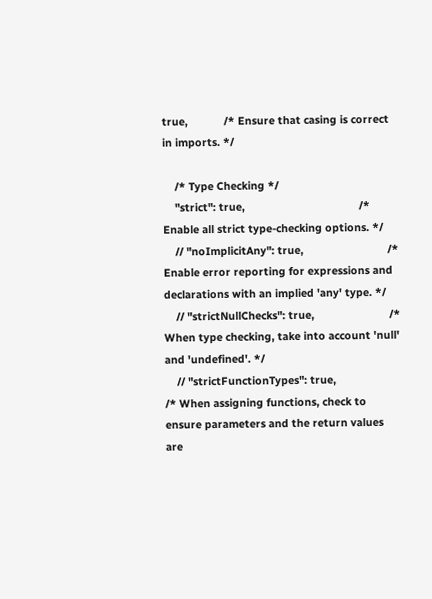true,            /* Ensure that casing is correct in imports. */

    /* Type Checking */
    "strict": true,                                      /* Enable all strict type-checking options. */
    // "noImplicitAny": true,                            /* Enable error reporting for expressions and declarations with an implied 'any' type. */
    // "strictNullChecks": true,                         /* When type checking, take into account 'null' and 'undefined'. */
    // "strictFunctionTypes": true,                      /* When assigning functions, check to ensure parameters and the return values are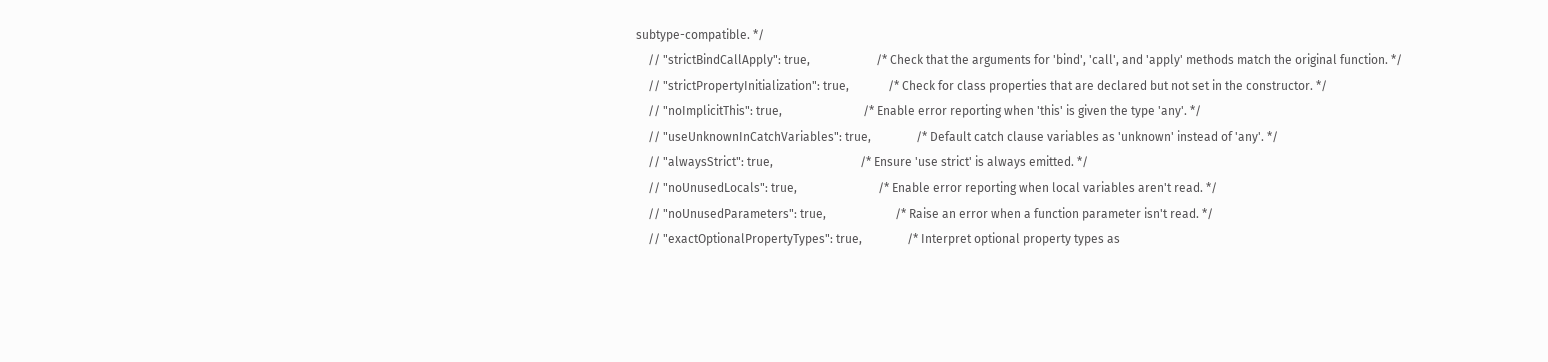subtype-compatible. */
    // "strictBindCallApply": true,                      /* Check that the arguments for 'bind', 'call', and 'apply' methods match the original function. */
    // "strictPropertyInitialization": true,             /* Check for class properties that are declared but not set in the constructor. */
    // "noImplicitThis": true,                           /* Enable error reporting when 'this' is given the type 'any'. */
    // "useUnknownInCatchVariables": true,               /* Default catch clause variables as 'unknown' instead of 'any'. */
    // "alwaysStrict": true,                             /* Ensure 'use strict' is always emitted. */
    // "noUnusedLocals": true,                           /* Enable error reporting when local variables aren't read. */
    // "noUnusedParameters": true,                       /* Raise an error when a function parameter isn't read. */
    // "exactOptionalPropertyTypes": true,               /* Interpret optional property types as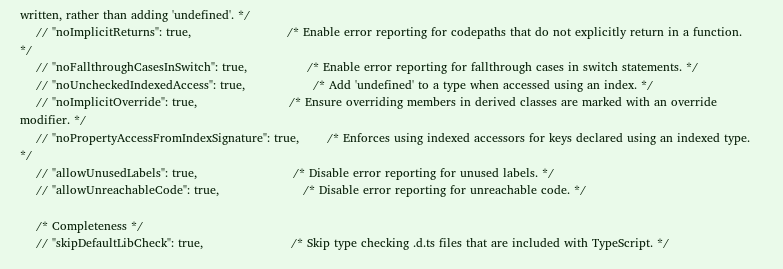written, rather than adding 'undefined'. */
    // "noImplicitReturns": true,                        /* Enable error reporting for codepaths that do not explicitly return in a function. */
    // "noFallthroughCasesInSwitch": true,               /* Enable error reporting for fallthrough cases in switch statements. */
    // "noUncheckedIndexedAccess": true,                 /* Add 'undefined' to a type when accessed using an index. */
    // "noImplicitOverride": true,                       /* Ensure overriding members in derived classes are marked with an override modifier. */
    // "noPropertyAccessFromIndexSignature": true,       /* Enforces using indexed accessors for keys declared using an indexed type. */
    // "allowUnusedLabels": true,                        /* Disable error reporting for unused labels. */
    // "allowUnreachableCode": true,                     /* Disable error reporting for unreachable code. */

    /* Completeness */
    // "skipDefaultLibCheck": true,                      /* Skip type checking .d.ts files that are included with TypeScript. */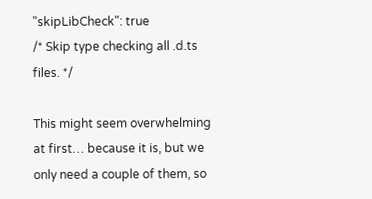"skipLibCheck": true                                 /* Skip type checking all .d.ts files. */

This might seem overwhelming at first… because it is, but we only need a couple of them, so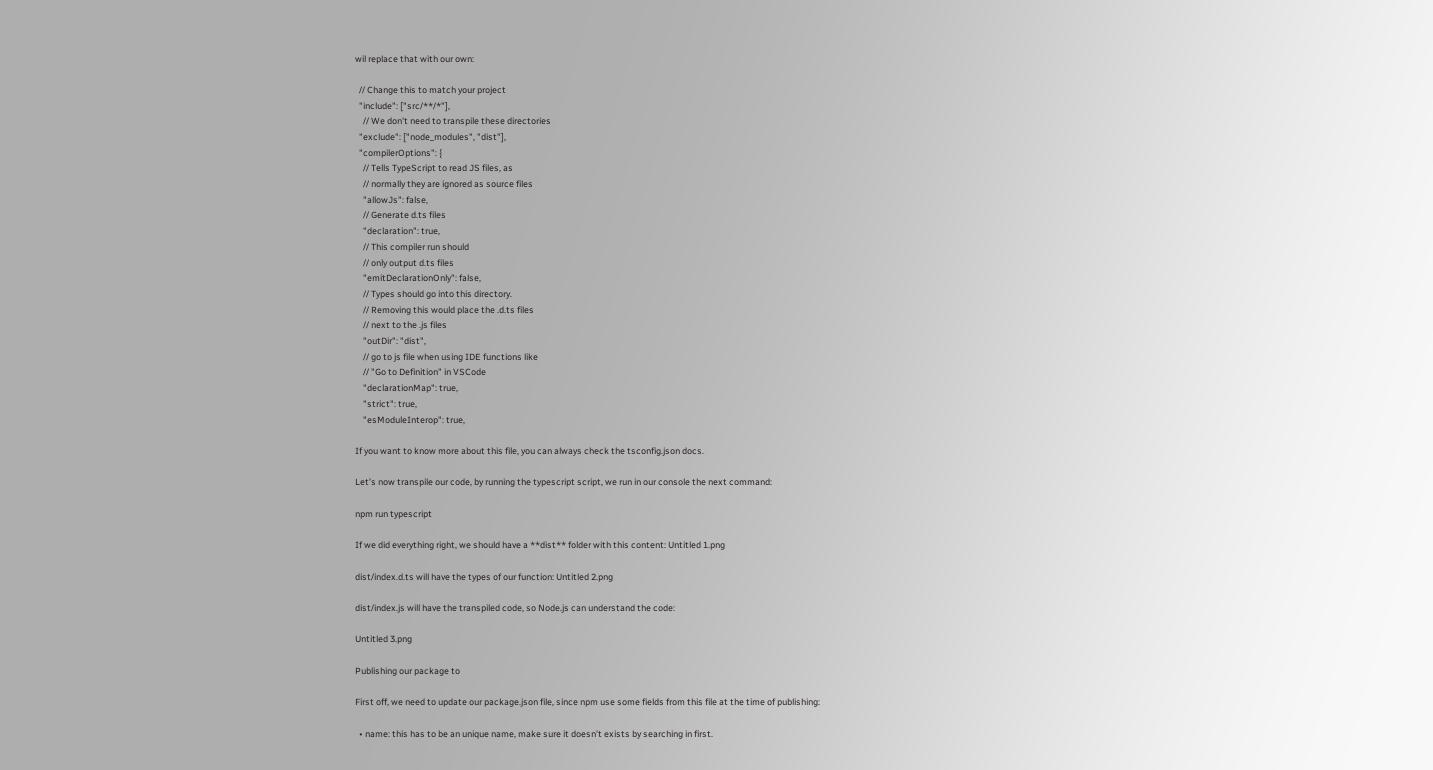wil replace that with our own:

  // Change this to match your project
  "include": ["src/**/*"],
    // We don't need to transpile these directories
  "exclude": ["node_modules", "dist"],
  "compilerOptions": {
    // Tells TypeScript to read JS files, as
    // normally they are ignored as source files
    "allowJs": false,
    // Generate d.ts files
    "declaration": true,
    // This compiler run should
    // only output d.ts files
    "emitDeclarationOnly": false,
    // Types should go into this directory.
    // Removing this would place the .d.ts files
    // next to the .js files
    "outDir": "dist",
    // go to js file when using IDE functions like
    // "Go to Definition" in VSCode
    "declarationMap": true,
    "strict": true,
    "esModuleInterop": true,

If you want to know more about this file, you can always check the tsconfig.json docs.

Let’s now transpile our code, by running the typescript script, we run in our console the next command:

npm run typescript

If we did everything right, we should have a **dist** folder with this content: Untitled 1.png

dist/index.d.ts will have the types of our function: Untitled 2.png

dist/index.js will have the transpiled code, so Node.js can understand the code:

Untitled 3.png

Publishing our package to

First off, we need to update our package.json file, since npm use some fields from this file at the time of publishing:

  • name: this has to be an unique name, make sure it doesn’t exists by searching in first.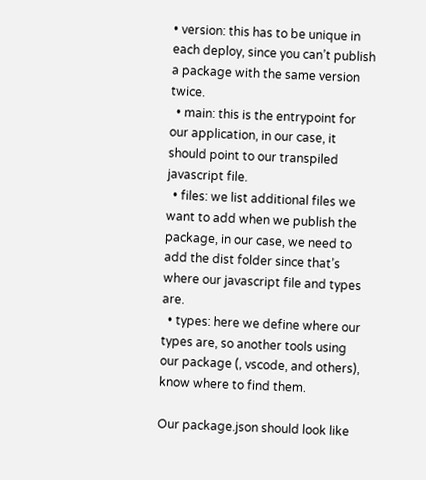• version: this has to be unique in each deploy, since you can’t publish a package with the same version twice.
  • main: this is the entrypoint for our application, in our case, it should point to our transpiled javascript file.
  • files: we list additional files we want to add when we publish the package, in our case, we need to add the dist folder since that’s where our javascript file and types are.
  • types: here we define where our types are, so another tools using our package (, vscode, and others), know where to find them.

Our package.json should look like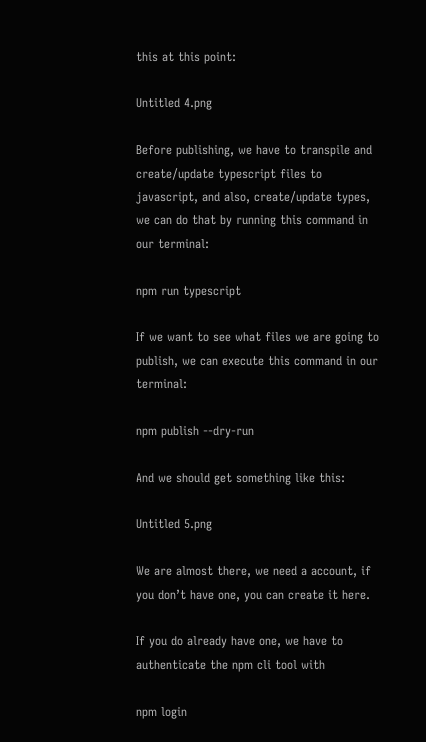this at this point:

Untitled 4.png

Before publishing, we have to transpile and create/update typescript files to javascript, and also, create/update types, we can do that by running this command in our terminal:

npm run typescript

If we want to see what files we are going to publish, we can execute this command in our terminal:

npm publish --dry-run

And we should get something like this:

Untitled 5.png

We are almost there, we need a account, if you don’t have one, you can create it here.

If you do already have one, we have to authenticate the npm cli tool with

npm login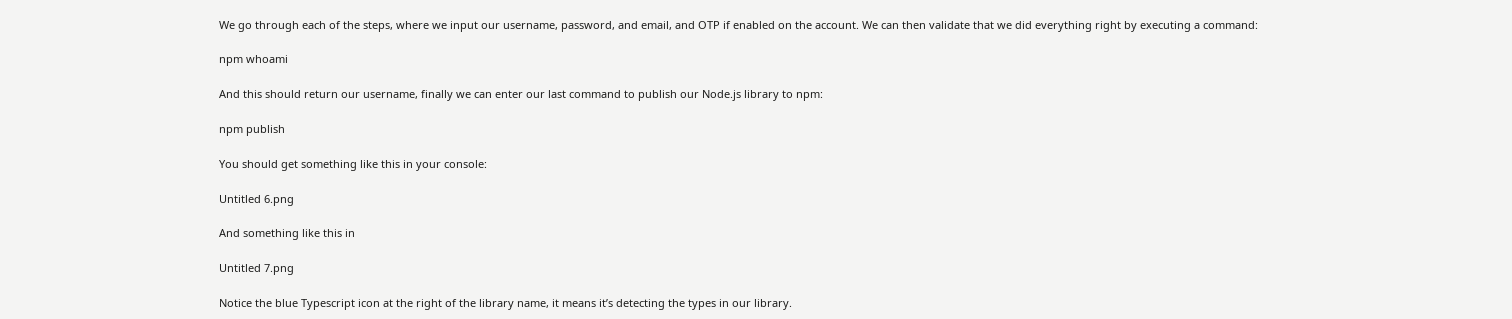We go through each of the steps, where we input our username, password, and email, and OTP if enabled on the account. We can then validate that we did everything right by executing a command:

npm whoami

And this should return our username, finally we can enter our last command to publish our Node.js library to npm:

npm publish

You should get something like this in your console:

Untitled 6.png

And something like this in

Untitled 7.png

Notice the blue Typescript icon at the right of the library name, it means it’s detecting the types in our library.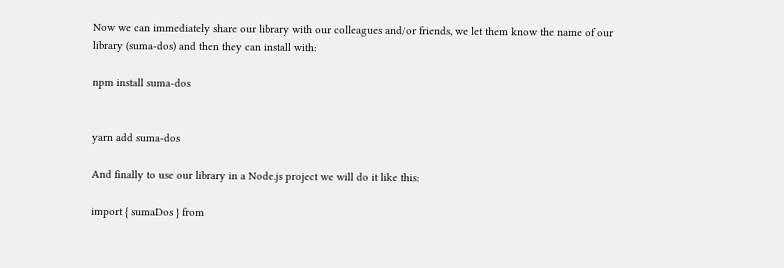Now we can immediately share our library with our colleagues and/or friends, we let them know the name of our library (suma-dos) and then they can install with:

npm install suma-dos


yarn add suma-dos

And finally to use our library in a Node.js project we will do it like this:

import { sumaDos } from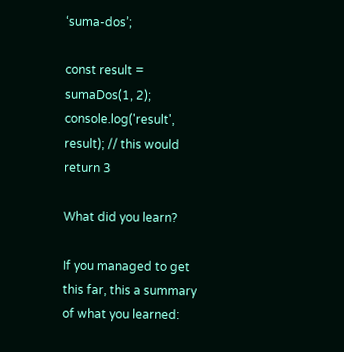‘suma-dos’;

const result = sumaDos(1, 2);
console.log('result', result); // this would return 3

What did you learn?

If you managed to get this far, this a summary of what you learned: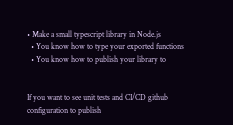• Make a small typescript library in Node.js
  • You know how to type your exported functions
  • You know how to publish your library to


If you want to see unit tests and CI/CD github configuration to publish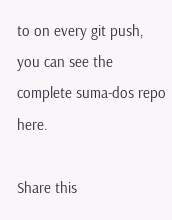to on every git push, you can see the complete suma-dos repo here.

Share this